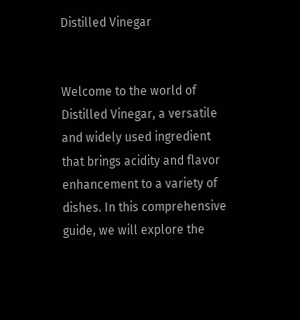Distilled Vinegar


Welcome to the world of Distilled Vinegar, a versatile and widely used ingredient that brings acidity and flavor enhancement to a variety of dishes. In this comprehensive guide, we will explore the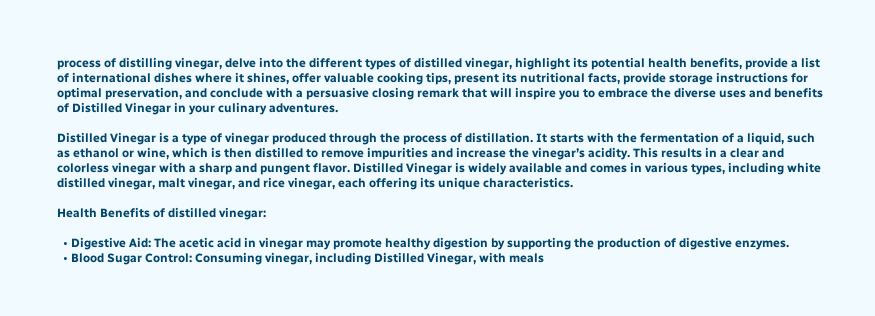process of distilling vinegar, delve into the different types of distilled vinegar, highlight its potential health benefits, provide a list of international dishes where it shines, offer valuable cooking tips, present its nutritional facts, provide storage instructions for optimal preservation, and conclude with a persuasive closing remark that will inspire you to embrace the diverse uses and benefits of Distilled Vinegar in your culinary adventures.

Distilled Vinegar is a type of vinegar produced through the process of distillation. It starts with the fermentation of a liquid, such as ethanol or wine, which is then distilled to remove impurities and increase the vinegar’s acidity. This results in a clear and colorless vinegar with a sharp and pungent flavor. Distilled Vinegar is widely available and comes in various types, including white distilled vinegar, malt vinegar, and rice vinegar, each offering its unique characteristics.

Health Benefits of distilled vinegar:

  • Digestive Aid: The acetic acid in vinegar may promote healthy digestion by supporting the production of digestive enzymes.
  • Blood Sugar Control: Consuming vinegar, including Distilled Vinegar, with meals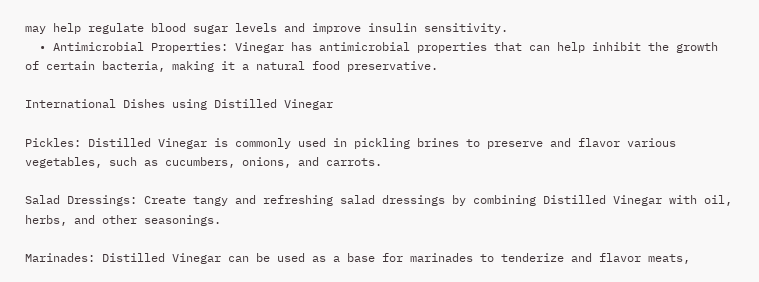may help regulate blood sugar levels and improve insulin sensitivity.
  • Antimicrobial Properties: Vinegar has antimicrobial properties that can help inhibit the growth of certain bacteria, making it a natural food preservative.

International Dishes using Distilled Vinegar

Pickles: Distilled Vinegar is commonly used in pickling brines to preserve and flavor various vegetables, such as cucumbers, onions, and carrots.

Salad Dressings: Create tangy and refreshing salad dressings by combining Distilled Vinegar with oil, herbs, and other seasonings.

Marinades: Distilled Vinegar can be used as a base for marinades to tenderize and flavor meats,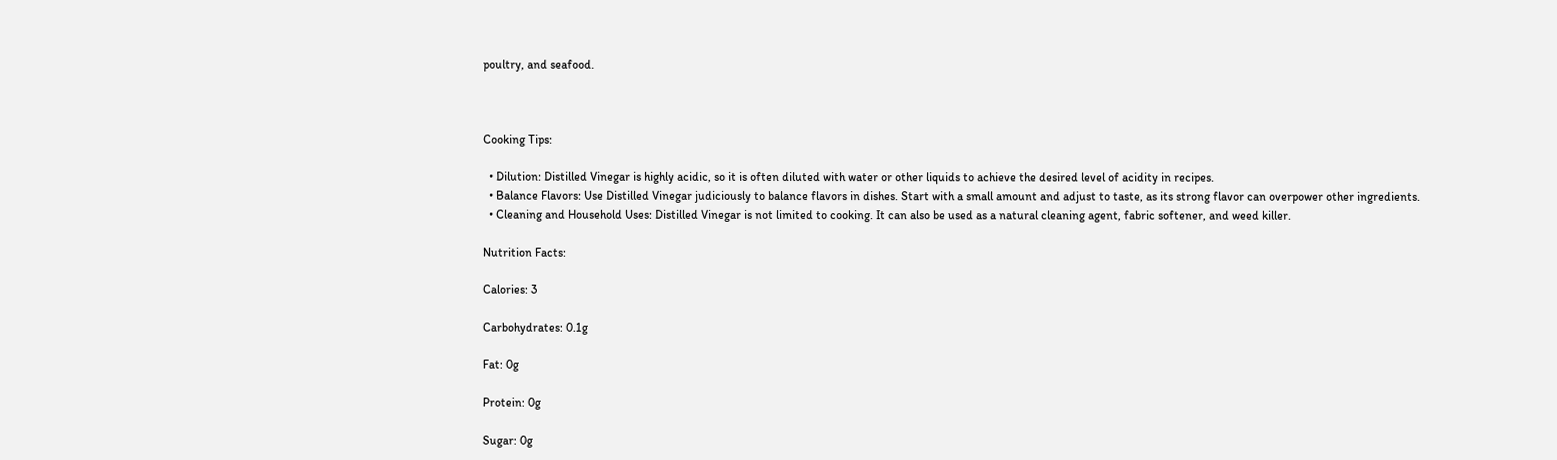poultry, and seafood.



Cooking Tips:

  • Dilution: Distilled Vinegar is highly acidic, so it is often diluted with water or other liquids to achieve the desired level of acidity in recipes.
  • Balance Flavors: Use Distilled Vinegar judiciously to balance flavors in dishes. Start with a small amount and adjust to taste, as its strong flavor can overpower other ingredients.
  • Cleaning and Household Uses: Distilled Vinegar is not limited to cooking. It can also be used as a natural cleaning agent, fabric softener, and weed killer.

Nutrition Facts:

Calories: 3

Carbohydrates: 0.1g

Fat: 0g

Protein: 0g

Sugar: 0g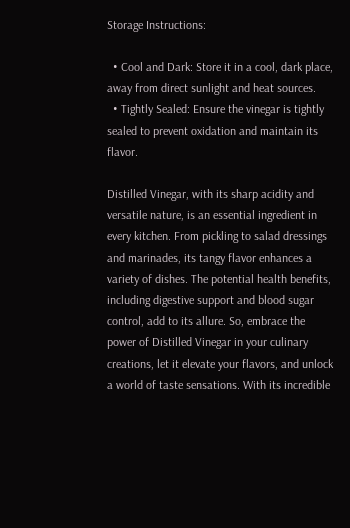Storage Instructions:

  • Cool and Dark: Store it in a cool, dark place, away from direct sunlight and heat sources.
  • Tightly Sealed: Ensure the vinegar is tightly sealed to prevent oxidation and maintain its flavor.

Distilled Vinegar, with its sharp acidity and versatile nature, is an essential ingredient in every kitchen. From pickling to salad dressings and marinades, its tangy flavor enhances a variety of dishes. The potential health benefits, including digestive support and blood sugar control, add to its allure. So, embrace the power of Distilled Vinegar in your culinary creations, let it elevate your flavors, and unlock a world of taste sensations. With its incredible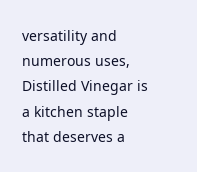versatility and numerous uses, Distilled Vinegar is a kitchen staple that deserves a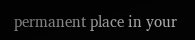permanent place in your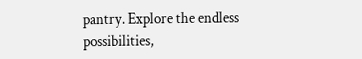pantry. Explore the endless possibilities,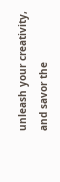unleash your creativity, and savor the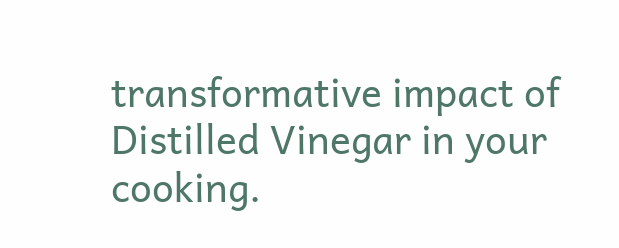transformative impact of Distilled Vinegar in your cooking.